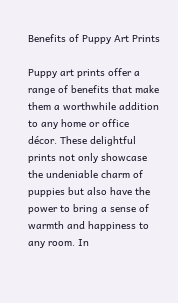Benefits of Puppy Art Prints

Puppy art prints offer a range of benefits that make them a worthwhile addition to any home or office décor. These delightful prints not only showcase the undeniable charm of puppies but also have the power to bring a sense of warmth and happiness to any room. In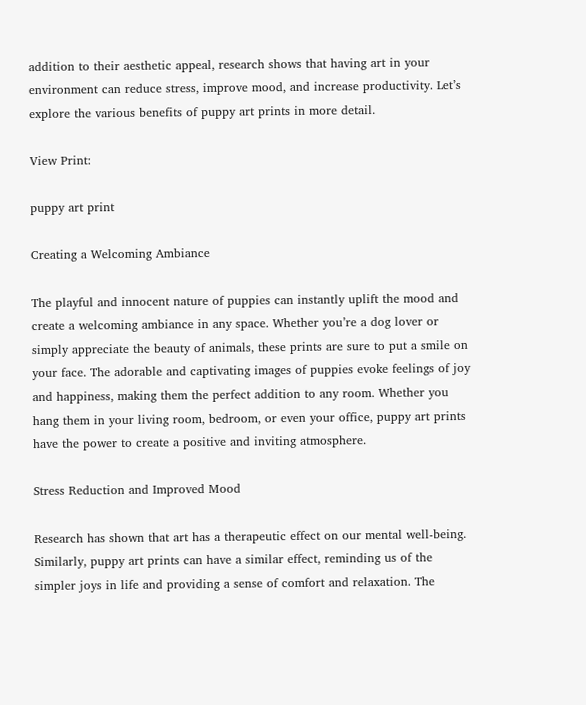addition to their aesthetic appeal, research shows that having art in your environment can reduce stress, improve mood, and increase productivity. Let’s explore the various benefits of puppy art prints in more detail.

View Print:

puppy art print

Creating a Welcoming Ambiance

The playful and innocent nature of puppies can instantly uplift the mood and create a welcoming ambiance in any space. Whether you’re a dog lover or simply appreciate the beauty of animals, these prints are sure to put a smile on your face. The adorable and captivating images of puppies evoke feelings of joy and happiness, making them the perfect addition to any room. Whether you hang them in your living room, bedroom, or even your office, puppy art prints have the power to create a positive and inviting atmosphere.

Stress Reduction and Improved Mood

Research has shown that art has a therapeutic effect on our mental well-being. Similarly, puppy art prints can have a similar effect, reminding us of the simpler joys in life and providing a sense of comfort and relaxation. The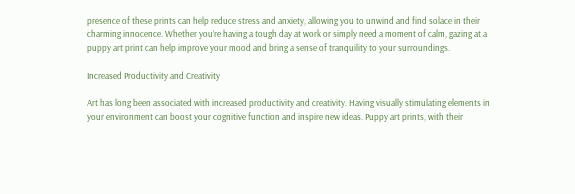presence of these prints can help reduce stress and anxiety, allowing you to unwind and find solace in their charming innocence. Whether you’re having a tough day at work or simply need a moment of calm, gazing at a puppy art print can help improve your mood and bring a sense of tranquility to your surroundings.

Increased Productivity and Creativity

Art has long been associated with increased productivity and creativity. Having visually stimulating elements in your environment can boost your cognitive function and inspire new ideas. Puppy art prints, with their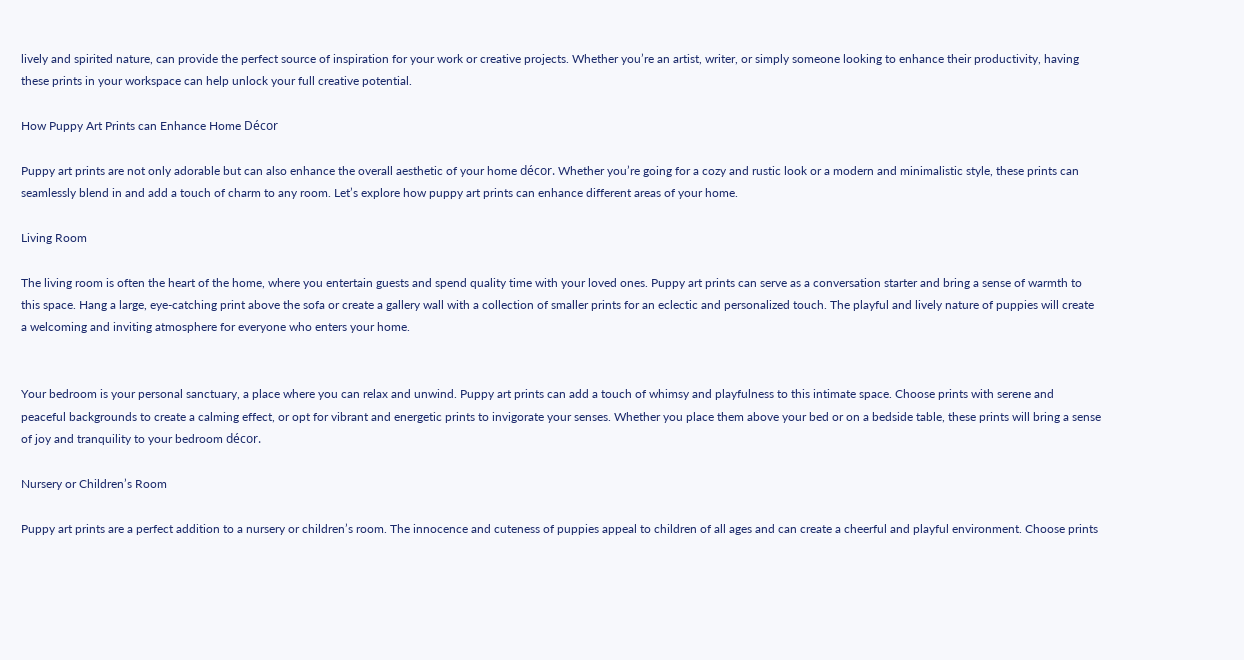lively and spirited nature, can provide the perfect source of inspiration for your work or creative projects. Whether you’re an artist, writer, or simply someone looking to enhance their productivity, having these prints in your workspace can help unlock your full creative potential.

How Puppy Art Prints can Enhance Home Décor

Puppy art prints are not only adorable but can also enhance the overall aesthetic of your home décor. Whether you’re going for a cozy and rustic look or a modern and minimalistic style, these prints can seamlessly blend in and add a touch of charm to any room. Let’s explore how puppy art prints can enhance different areas of your home.

Living Room

The living room is often the heart of the home, where you entertain guests and spend quality time with your loved ones. Puppy art prints can serve as a conversation starter and bring a sense of warmth to this space. Hang a large, eye-catching print above the sofa or create a gallery wall with a collection of smaller prints for an eclectic and personalized touch. The playful and lively nature of puppies will create a welcoming and inviting atmosphere for everyone who enters your home.


Your bedroom is your personal sanctuary, a place where you can relax and unwind. Puppy art prints can add a touch of whimsy and playfulness to this intimate space. Choose prints with serene and peaceful backgrounds to create a calming effect, or opt for vibrant and energetic prints to invigorate your senses. Whether you place them above your bed or on a bedside table, these prints will bring a sense of joy and tranquility to your bedroom décor.

Nursery or Children’s Room

Puppy art prints are a perfect addition to a nursery or children’s room. The innocence and cuteness of puppies appeal to children of all ages and can create a cheerful and playful environment. Choose prints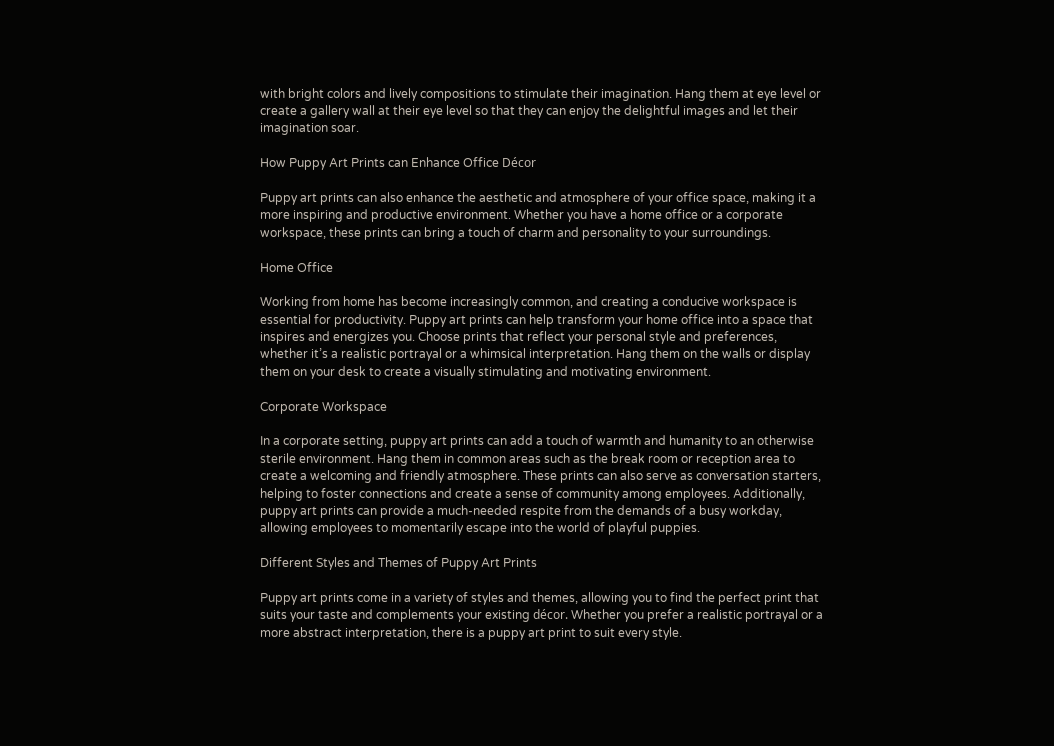with bright colors and lively compositions to stimulate their imagination. Hang them at eye level or create a gallery wall at their eye level so that they can enjoy the delightful images and let their imagination soar.

How Puppy Art Prints can Enhance Office Décor

Puppy art prints can also enhance the aesthetic and atmosphere of your office space, making it a more inspiring and productive environment. Whether you have a home office or a corporate workspace, these prints can bring a touch of charm and personality to your surroundings.

Home Office

Working from home has become increasingly common, and creating a conducive workspace is essential for productivity. Puppy art prints can help transform your home office into a space that inspires and energizes you. Choose prints that reflect your personal style and preferences, whether it’s a realistic portrayal or a whimsical interpretation. Hang them on the walls or display them on your desk to create a visually stimulating and motivating environment.

Corporate Workspace

In a corporate setting, puppy art prints can add a touch of warmth and humanity to an otherwise sterile environment. Hang them in common areas such as the break room or reception area to create a welcoming and friendly atmosphere. These prints can also serve as conversation starters, helping to foster connections and create a sense of community among employees. Additionally, puppy art prints can provide a much-needed respite from the demands of a busy workday, allowing employees to momentarily escape into the world of playful puppies.

Different Styles and Themes of Puppy Art Prints

Puppy art prints come in a variety of styles and themes, allowing you to find the perfect print that suits your taste and complements your existing décor. Whether you prefer a realistic portrayal or a more abstract interpretation, there is a puppy art print to suit every style.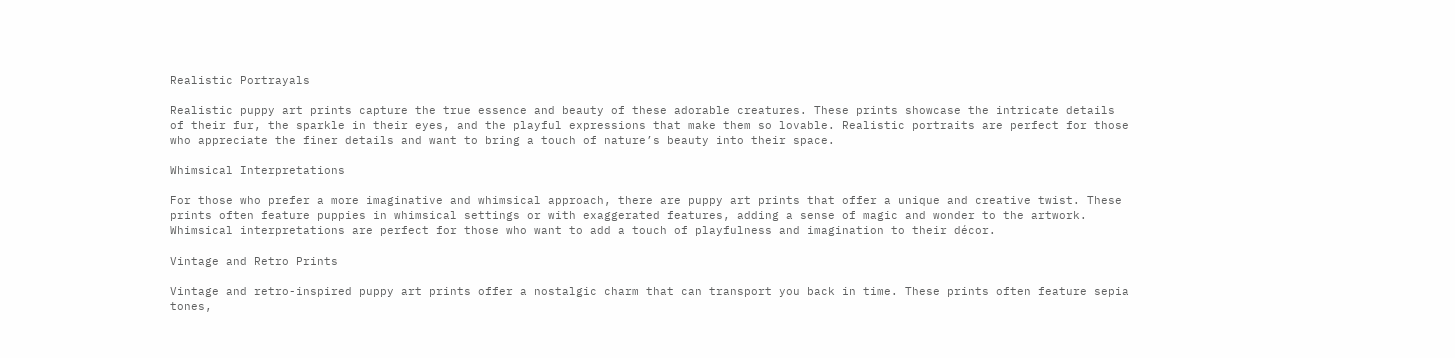Realistic Portrayals

Realistic puppy art prints capture the true essence and beauty of these adorable creatures. These prints showcase the intricate details of their fur, the sparkle in their eyes, and the playful expressions that make them so lovable. Realistic portraits are perfect for those who appreciate the finer details and want to bring a touch of nature’s beauty into their space.

Whimsical Interpretations

For those who prefer a more imaginative and whimsical approach, there are puppy art prints that offer a unique and creative twist. These prints often feature puppies in whimsical settings or with exaggerated features, adding a sense of magic and wonder to the artwork. Whimsical interpretations are perfect for those who want to add a touch of playfulness and imagination to their décor.

Vintage and Retro Prints

Vintage and retro-inspired puppy art prints offer a nostalgic charm that can transport you back in time. These prints often feature sepia tones,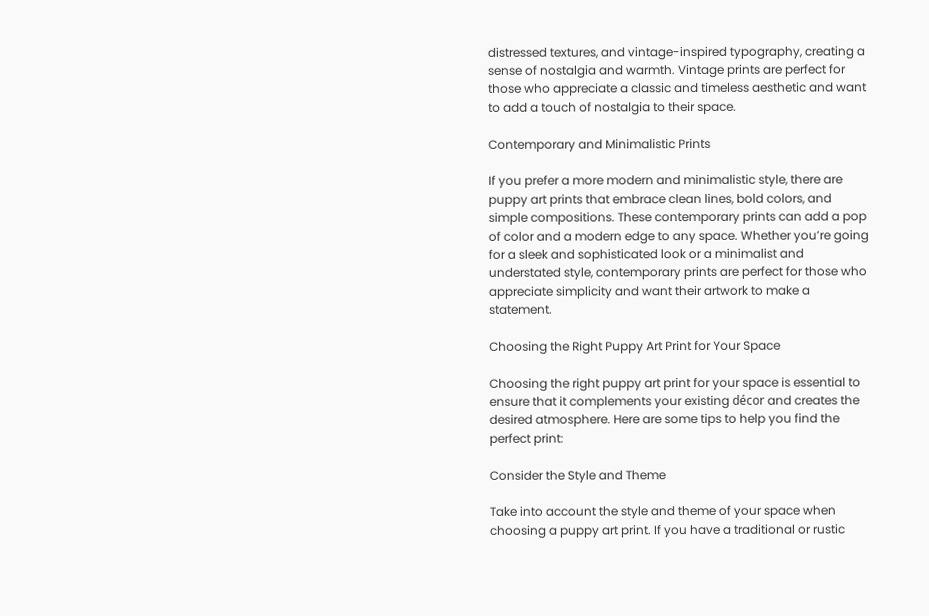distressed textures, and vintage-inspired typography, creating a sense of nostalgia and warmth. Vintage prints are perfect for those who appreciate a classic and timeless aesthetic and want to add a touch of nostalgia to their space.

Contemporary and Minimalistic Prints

If you prefer a more modern and minimalistic style, there are puppy art prints that embrace clean lines, bold colors, and simple compositions. These contemporary prints can add a pop of color and a modern edge to any space. Whether you’re going for a sleek and sophisticated look or a minimalist and understated style, contemporary prints are perfect for those who appreciate simplicity and want their artwork to make a statement.

Choosing the Right Puppy Art Print for Your Space

Choosing the right puppy art print for your space is essential to ensure that it complements your existing décor and creates the desired atmosphere. Here are some tips to help you find the perfect print:

Consider the Style and Theme

Take into account the style and theme of your space when choosing a puppy art print. If you have a traditional or rustic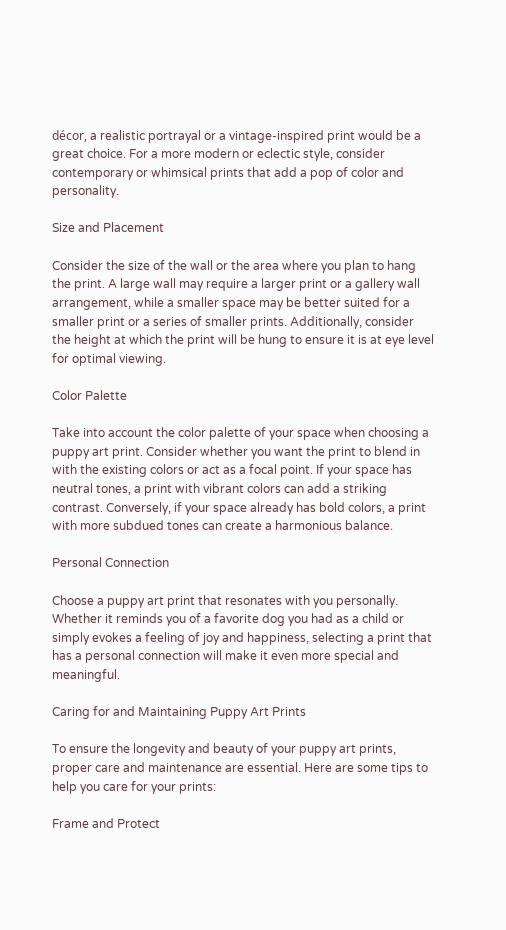décor, a realistic portrayal or a vintage-inspired print would be a great choice. For a more modern or eclectic style, consider contemporary or whimsical prints that add a pop of color and personality.

Size and Placement

Consider the size of the wall or the area where you plan to hang the print. A large wall may require a larger print or a gallery wall arrangement, while a smaller space may be better suited for a smaller print or a series of smaller prints. Additionally, consider the height at which the print will be hung to ensure it is at eye level for optimal viewing.

Color Palette

Take into account the color palette of your space when choosing a puppy art print. Consider whether you want the print to blend in with the existing colors or act as a focal point. If your space has neutral tones, a print with vibrant colors can add a striking contrast. Conversely, if your space already has bold colors, a print with more subdued tones can create a harmonious balance.

Personal Connection

Choose a puppy art print that resonates with you personally. Whether it reminds you of a favorite dog you had as a child or simply evokes a feeling of joy and happiness, selecting a print that has a personal connection will make it even more special and meaningful.

Caring for and Maintaining Puppy Art Prints

To ensure the longevity and beauty of your puppy art prints, proper care and maintenance are essential. Here are some tips to help you care for your prints:

Frame and Protect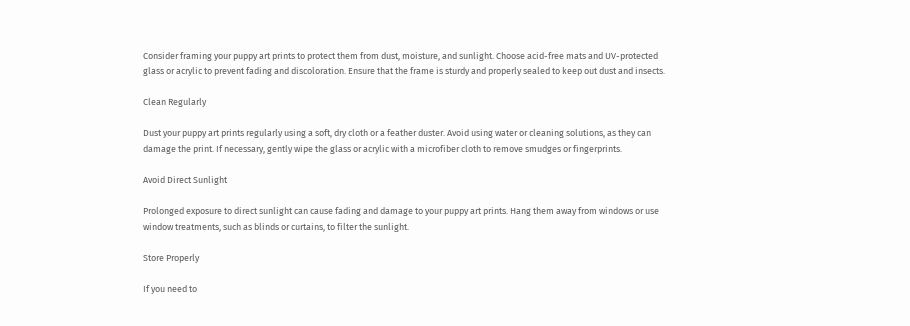Consider framing your puppy art prints to protect them from dust, moisture, and sunlight. Choose acid-free mats and UV-protected glass or acrylic to prevent fading and discoloration. Ensure that the frame is sturdy and properly sealed to keep out dust and insects.

Clean Regularly

Dust your puppy art prints regularly using a soft, dry cloth or a feather duster. Avoid using water or cleaning solutions, as they can damage the print. If necessary, gently wipe the glass or acrylic with a microfiber cloth to remove smudges or fingerprints.

Avoid Direct Sunlight

Prolonged exposure to direct sunlight can cause fading and damage to your puppy art prints. Hang them away from windows or use window treatments, such as blinds or curtains, to filter the sunlight.

Store Properly

If you need to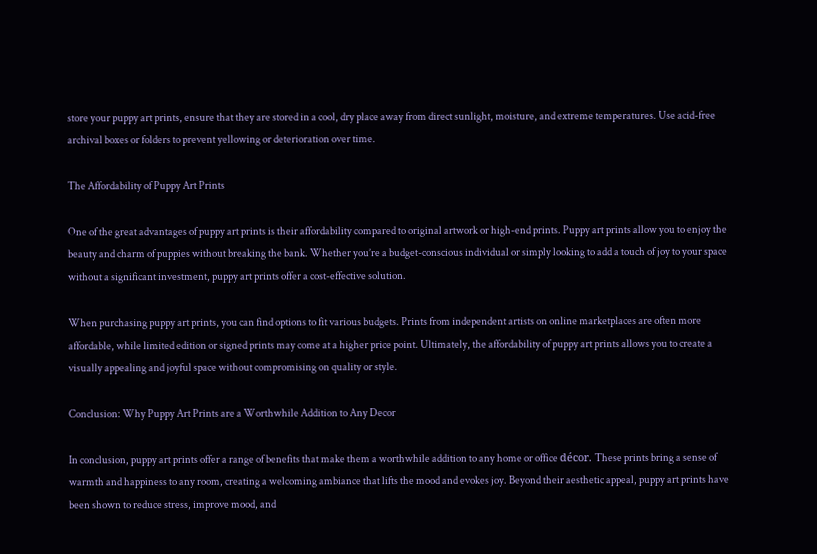store your puppy art prints, ensure that they are stored in a cool, dry place away from direct sunlight, moisture, and extreme temperatures. Use acid-free archival boxes or folders to prevent yellowing or deterioration over time.

The Affordability of Puppy Art Prints

One of the great advantages of puppy art prints is their affordability compared to original artwork or high-end prints. Puppy art prints allow you to enjoy the beauty and charm of puppies without breaking the bank. Whether you’re a budget-conscious individual or simply looking to add a touch of joy to your space without a significant investment, puppy art prints offer a cost-effective solution.

When purchasing puppy art prints, you can find options to fit various budgets. Prints from independent artists on online marketplaces are often more affordable, while limited edition or signed prints may come at a higher price point. Ultimately, the affordability of puppy art prints allows you to create a visually appealing and joyful space without compromising on quality or style.

Conclusion: Why Puppy Art Prints are a Worthwhile Addition to Any Decor

In conclusion, puppy art prints offer a range of benefits that make them a worthwhile addition to any home or office décor. These prints bring a sense of warmth and happiness to any room, creating a welcoming ambiance that lifts the mood and evokes joy. Beyond their aesthetic appeal, puppy art prints have been shown to reduce stress, improve mood, and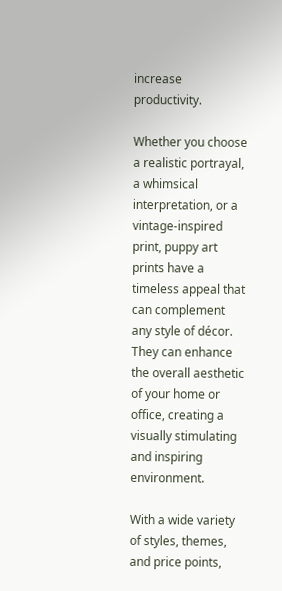increase productivity.

Whether you choose a realistic portrayal, a whimsical interpretation, or a vintage-inspired print, puppy art prints have a timeless appeal that can complement any style of décor. They can enhance the overall aesthetic of your home or office, creating a visually stimulating and inspiring environment.

With a wide variety of styles, themes, and price points,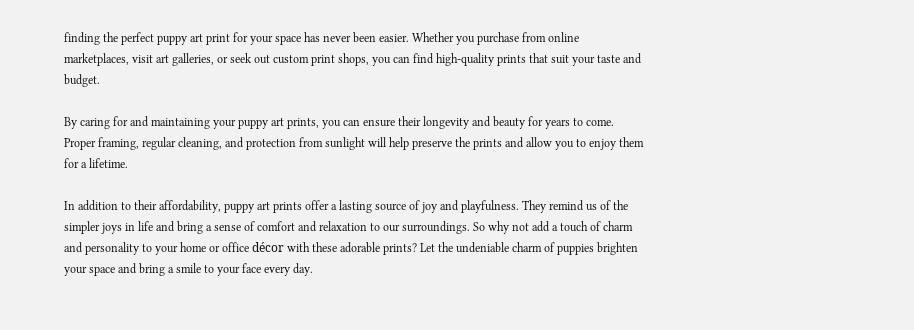finding the perfect puppy art print for your space has never been easier. Whether you purchase from online marketplaces, visit art galleries, or seek out custom print shops, you can find high-quality prints that suit your taste and budget.

By caring for and maintaining your puppy art prints, you can ensure their longevity and beauty for years to come. Proper framing, regular cleaning, and protection from sunlight will help preserve the prints and allow you to enjoy them for a lifetime.

In addition to their affordability, puppy art prints offer a lasting source of joy and playfulness. They remind us of the simpler joys in life and bring a sense of comfort and relaxation to our surroundings. So why not add a touch of charm and personality to your home or office décor with these adorable prints? Let the undeniable charm of puppies brighten your space and bring a smile to your face every day.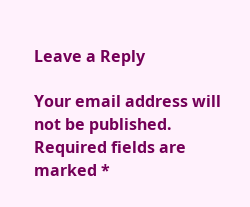Leave a Reply

Your email address will not be published. Required fields are marked *